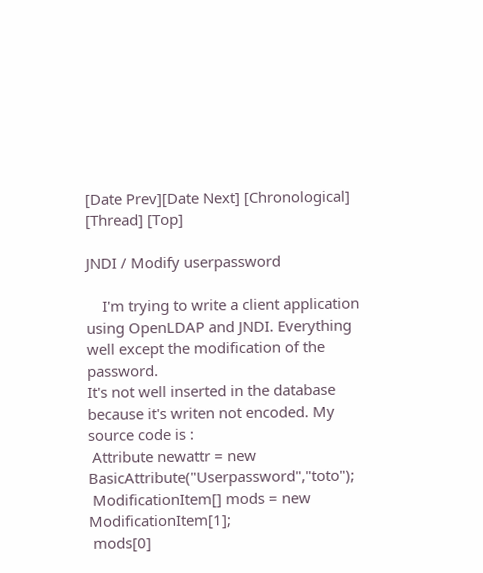[Date Prev][Date Next] [Chronological] [Thread] [Top]

JNDI / Modify userpassword

    I'm trying to write a client application using OpenLDAP and JNDI. Everything well except the modification of the password.
It's not well inserted in the database because it's writen not encoded. My source code is :
 Attribute newattr = new BasicAttribute("Userpassword","toto");
 ModificationItem[] mods = new ModificationItem[1];
 mods[0]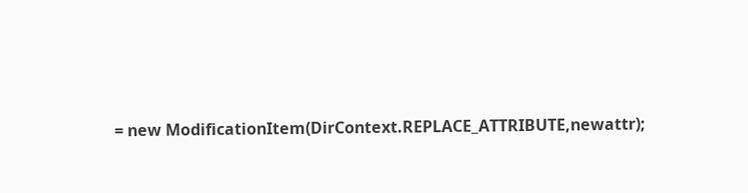= new ModificationItem(DirContext.REPLACE_ATTRIBUTE,newattr);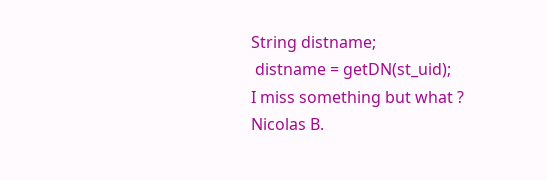String distname;
 distname = getDN(st_uid);
I miss something but what ?
Nicolas B.